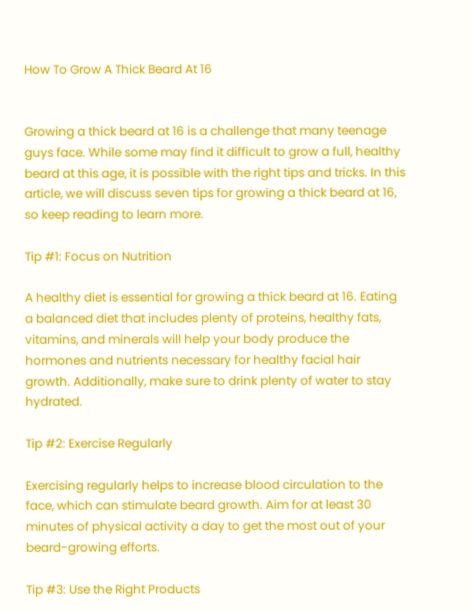How To Grow A Thick Beard At 16


Growing a thick beard at 16 is a challenge that many teenage guys face. While some may find it difficult to grow a full, healthy beard at this age, it is possible with the right tips and tricks. In this article, we will discuss seven tips for growing a thick beard at 16, so keep reading to learn more.

Tip #1: Focus on Nutrition

A healthy diet is essential for growing a thick beard at 16. Eating a balanced diet that includes plenty of proteins, healthy fats, vitamins, and minerals will help your body produce the hormones and nutrients necessary for healthy facial hair growth. Additionally, make sure to drink plenty of water to stay hydrated.

Tip #2: Exercise Regularly

Exercising regularly helps to increase blood circulation to the face, which can stimulate beard growth. Aim for at least 30 minutes of physical activity a day to get the most out of your beard-growing efforts.

Tip #3: Use the Right Products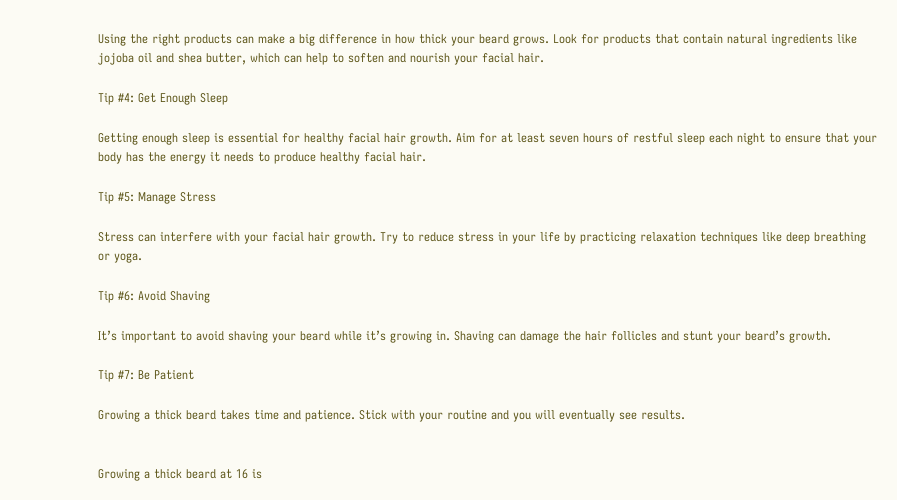Using the right products can make a big difference in how thick your beard grows. Look for products that contain natural ingredients like jojoba oil and shea butter, which can help to soften and nourish your facial hair.

Tip #4: Get Enough Sleep

Getting enough sleep is essential for healthy facial hair growth. Aim for at least seven hours of restful sleep each night to ensure that your body has the energy it needs to produce healthy facial hair.

Tip #5: Manage Stress

Stress can interfere with your facial hair growth. Try to reduce stress in your life by practicing relaxation techniques like deep breathing or yoga.

Tip #6: Avoid Shaving

It’s important to avoid shaving your beard while it’s growing in. Shaving can damage the hair follicles and stunt your beard’s growth.

Tip #7: Be Patient

Growing a thick beard takes time and patience. Stick with your routine and you will eventually see results.


Growing a thick beard at 16 is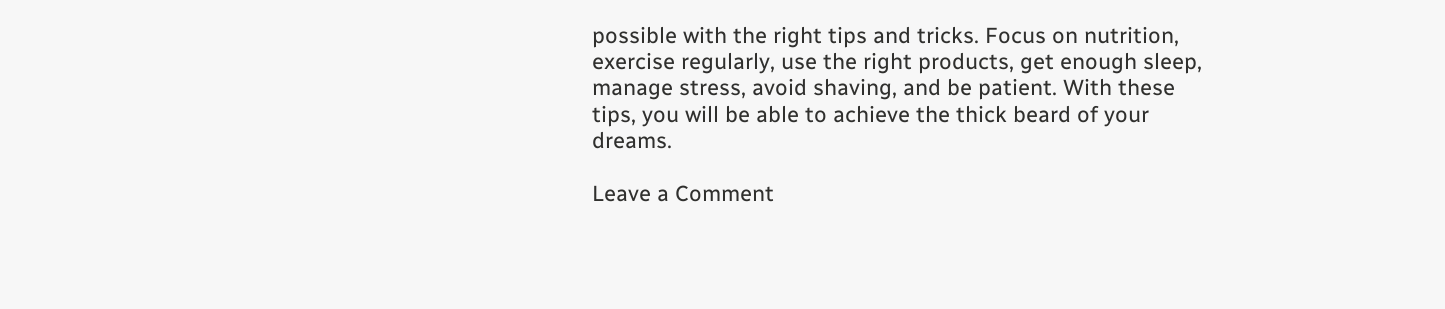possible with the right tips and tricks. Focus on nutrition, exercise regularly, use the right products, get enough sleep, manage stress, avoid shaving, and be patient. With these tips, you will be able to achieve the thick beard of your dreams.

Leave a Comment